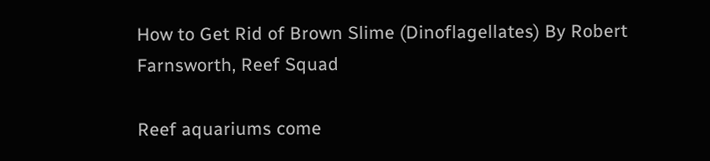How to Get Rid of Brown Slime (Dinoflagellates) By Robert Farnsworth, Reef Squad

Reef aquariums come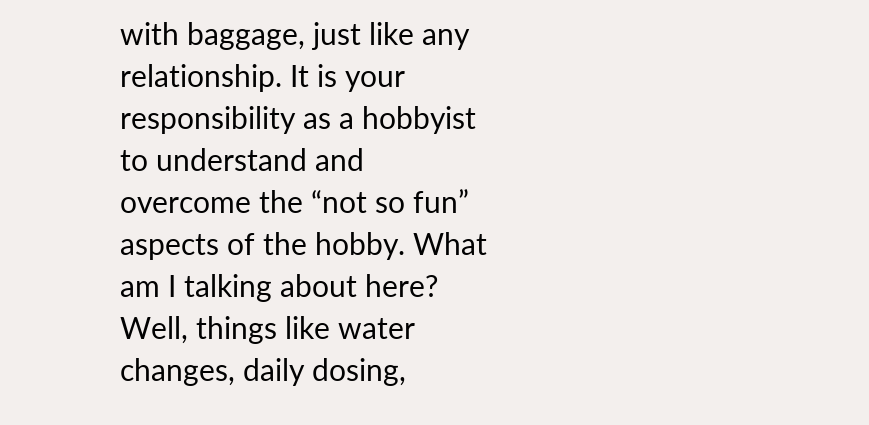with baggage, just like any relationship. It is your responsibility as a hobbyist to understand and overcome the “not so fun” aspects of the hobby. What am I talking about here? Well, things like water changes, daily dosing,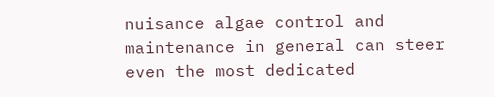nuisance algae control and maintenance in general can steer even the most dedicated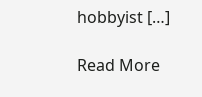hobbyist […]

Read More